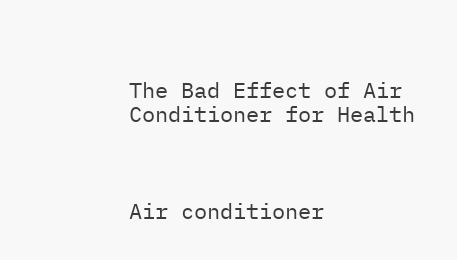The Bad Effect of Air Conditioner for Health



Air conditioner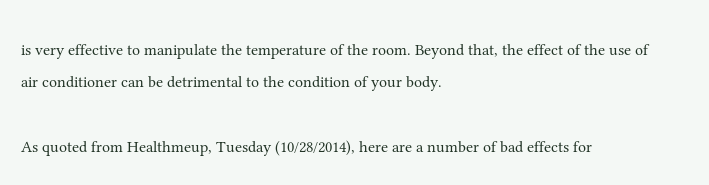is very effective to manipulate the temperature of the room. Beyond that, the effect of the use of air conditioner can be detrimental to the condition of your body.

As quoted from Healthmeup, Tuesday (10/28/2014), here are a number of bad effects for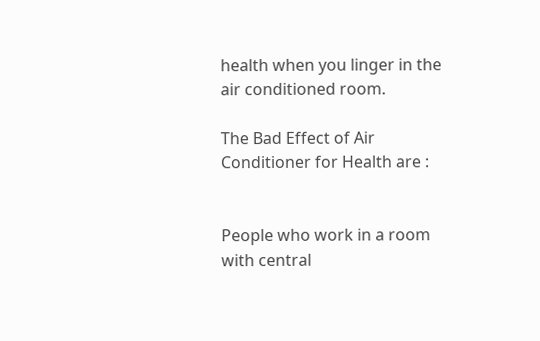health when you linger in the air conditioned room.

The Bad Effect of Air Conditioner for Health are :


People who work in a room with central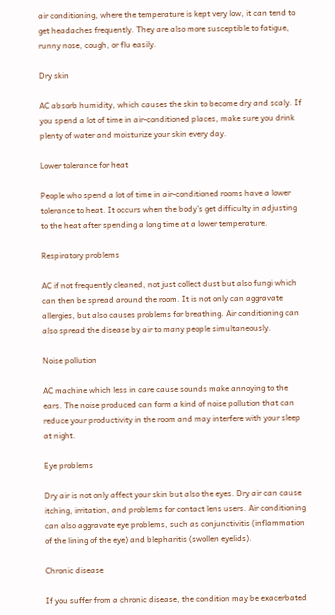air conditioning, where the temperature is kept very low, it can tend to get headaches frequently. They are also more susceptible to fatigue, runny nose, cough, or flu easily.

Dry skin

AC absorb humidity, which causes the skin to become dry and scaly. If you spend a lot of time in air-conditioned places, make sure you drink plenty of water and moisturize your skin every day.

Lower tolerance for heat

People who spend a lot of time in air-conditioned rooms have a lower tolerance to heat. It occurs when the body’s get difficulty in adjusting to the heat after spending a long time at a lower temperature.

Respiratory problems

AC if not frequently cleaned, not just collect dust but also fungi which can then be spread around the room. It is not only can aggravate allergies, but also causes problems for breathing. Air conditioning can also spread the disease by air to many people simultaneously.

Noise pollution

AC machine which less in care cause sounds make annoying to the ears. The noise produced can form a kind of noise pollution that can reduce your productivity in the room and may interfere with your sleep at night.

Eye problems

Dry air is not only affect your skin but also the eyes. Dry air can cause itching, irritation, and problems for contact lens users. Air conditioning can also aggravate eye problems, such as conjunctivitis (inflammation of the lining of the eye) and blepharitis (swollen eyelids).

Chronic disease

If you suffer from a chronic disease, the condition may be exacerbated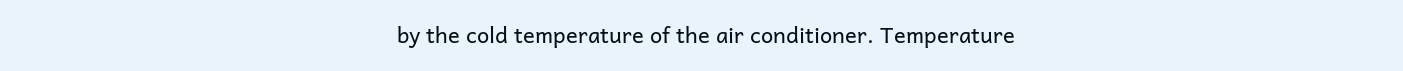by the cold temperature of the air conditioner. Temperature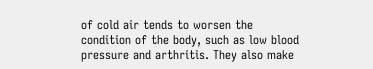of cold air tends to worsen the condition of the body, such as low blood pressure and arthritis. They also make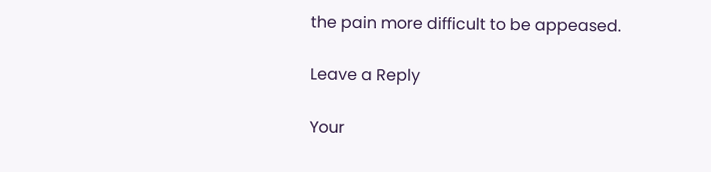the pain more difficult to be appeased.

Leave a Reply

Your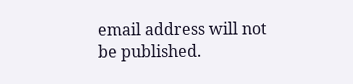email address will not be published.